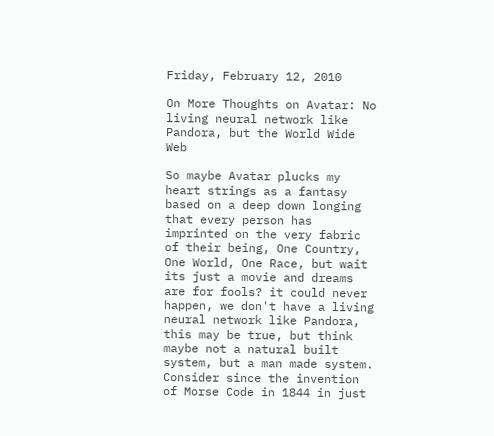Friday, February 12, 2010

On More Thoughts on Avatar: No living neural network like Pandora, but the World Wide Web

So maybe Avatar plucks my heart strings as a fantasy based on a deep down longing that every person has imprinted on the very fabric of their being, One Country, One World, One Race, but wait its just a movie and dreams are for fools? it could never happen, we don't have a living neural network like Pandora, this may be true, but think maybe not a natural built system, but a man made system. Consider since the invention of Morse Code in 1844 in just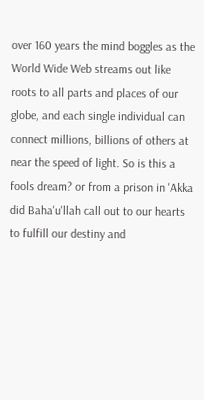over 160 years the mind boggles as the World Wide Web streams out like roots to all parts and places of our globe, and each single individual can connect millions, billions of others at near the speed of light. So is this a fools dream? or from a prison in 'Akka did Baha'u'llah call out to our hearts to fulfill our destiny and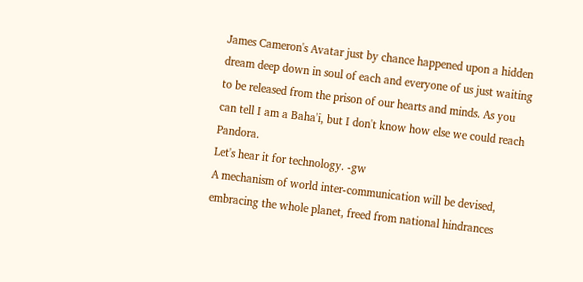James Cameron's Avatar just by chance happened upon a hidden dream deep down in soul of each and everyone of us just waiting to be released from the prison of our hearts and minds. As you can tell I am a Baha'i, but I don't know how else we could reach Pandora.
Let's hear it for technology. -gw
A mechanism of world inter-communication will be devised, embracing the whole planet, freed from national hindrances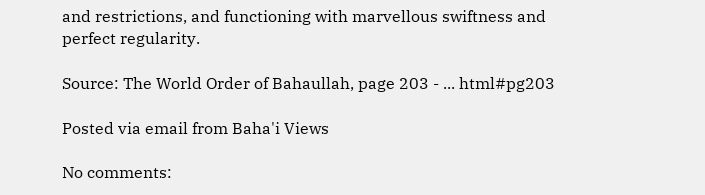and restrictions, and functioning with marvellous swiftness and perfect regularity.

Source: The World Order of Bahaullah, page 203 - ... html#pg203

Posted via email from Baha'i Views

No comments: